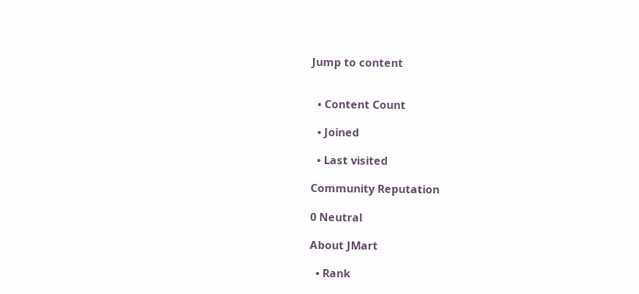Jump to content


  • Content Count

  • Joined

  • Last visited

Community Reputation

0 Neutral

About JMart

  • Rank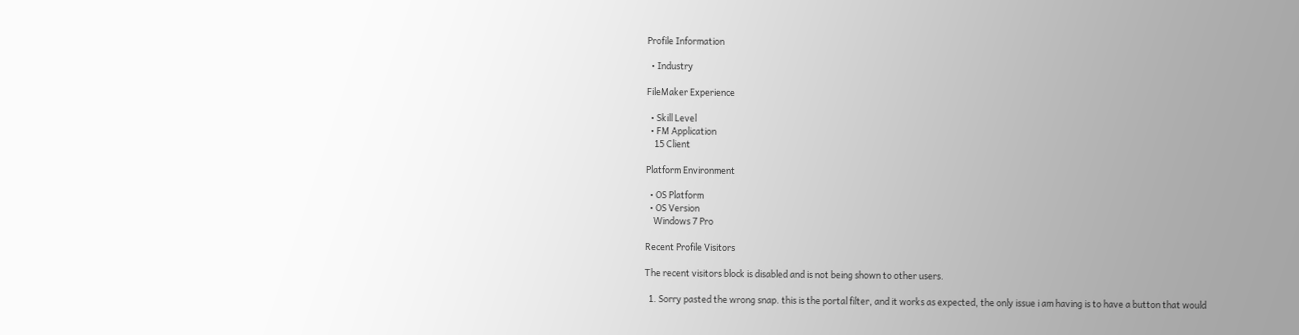Profile Information

  • Industry

FileMaker Experience

  • Skill Level
  • FM Application
    15 Client

Platform Environment

  • OS Platform
  • OS Version
    Windows 7 Pro

Recent Profile Visitors

The recent visitors block is disabled and is not being shown to other users.

  1. Sorry pasted the wrong snap. this is the portal filter, and it works as expected, the only issue i am having is to have a button that would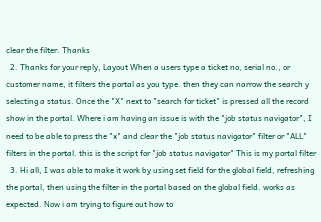clear the filter. Thanks
  2. Thanks for your reply, Layout When a users type a ticket no, serial no., or customer name, it filters the portal as you type. then they can narrow the search y selecting a status. Once the "X" next to "search for ticket" is pressed all the record show in the portal. Where i am having an issue is with the "job status navigator", I need to be able to press the "x" and clear the "job status navigator" filter or "ALL" filters in the portal. this is the script for "job status navigator" This is my portal filter
  3. Hi all, I was able to make it work by using set field for the global field, refreshing the portal, then using the filter in the portal based on the global field. works as expected. Now i am trying to figure out how to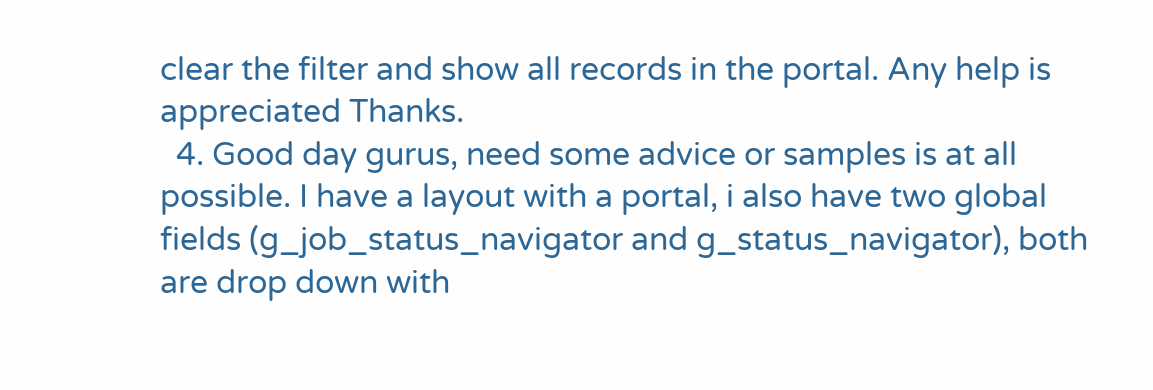clear the filter and show all records in the portal. Any help is appreciated Thanks.
  4. Good day gurus, need some advice or samples is at all possible. I have a layout with a portal, i also have two global fields (g_job_status_navigator and g_status_navigator), both are drop down with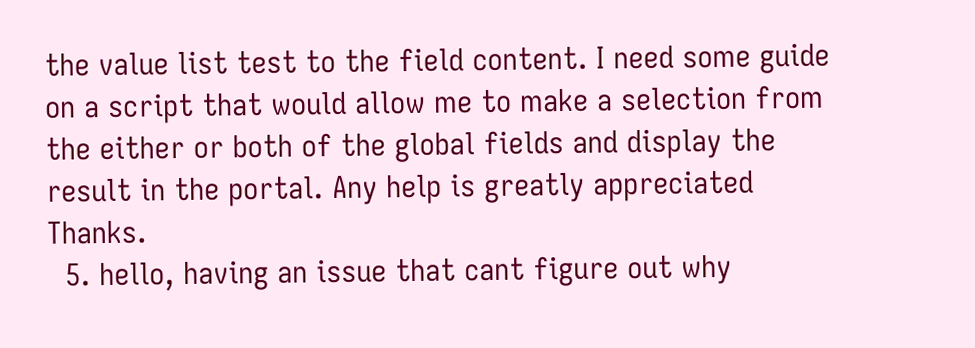the value list test to the field content. I need some guide on a script that would allow me to make a selection from the either or both of the global fields and display the result in the portal. Any help is greatly appreciated Thanks.
  5. hello, having an issue that cant figure out why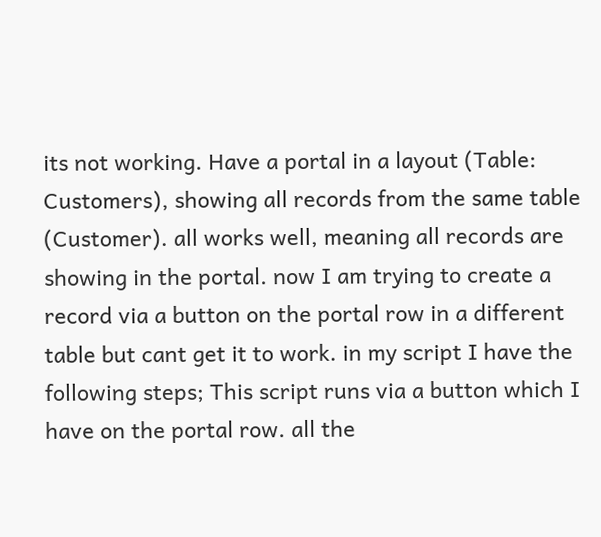its not working. Have a portal in a layout (Table: Customers), showing all records from the same table (Customer). all works well, meaning all records are showing in the portal. now I am trying to create a record via a button on the portal row in a different table but cant get it to work. in my script I have the following steps; This script runs via a button which I have on the portal row. all the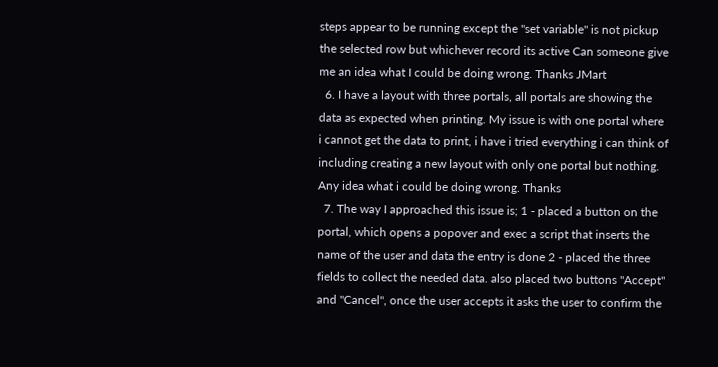steps appear to be running except the "set variable" is not pickup the selected row but whichever record its active Can someone give me an idea what I could be doing wrong. Thanks JMart
  6. I have a layout with three portals, all portals are showing the data as expected when printing. My issue is with one portal where i cannot get the data to print, i have i tried everything i can think of including creating a new layout with only one portal but nothing. Any idea what i could be doing wrong. Thanks
  7. The way I approached this issue is; 1 - placed a button on the portal, which opens a popover and exec a script that inserts the name of the user and data the entry is done 2 - placed the three fields to collect the needed data. also placed two buttons "Accept" and "Cancel", once the user accepts it asks the user to confirm the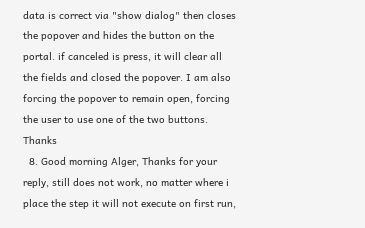data is correct via "show dialog" then closes the popover and hides the button on the portal. if canceled is press, it will clear all the fields and closed the popover. I am also forcing the popover to remain open, forcing the user to use one of the two buttons. Thanks
  8. Good morning Alger, Thanks for your reply, still does not work, no matter where i place the step it will not execute on first run,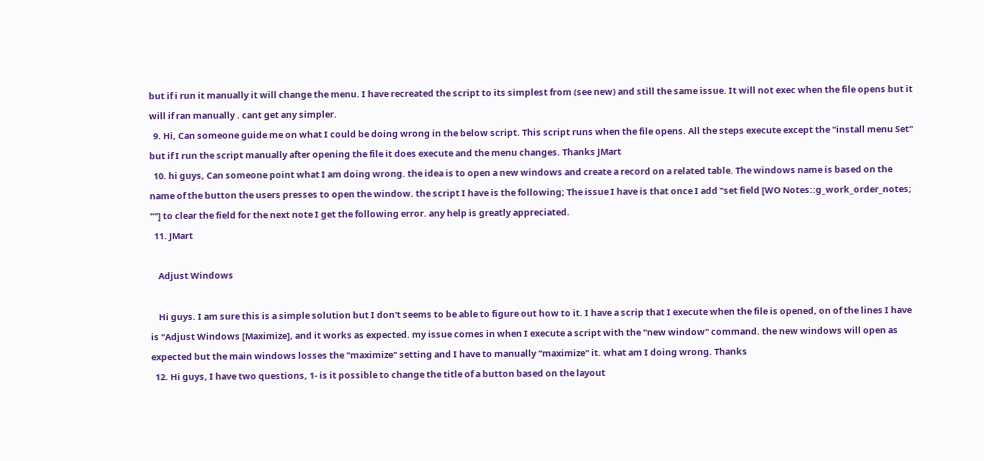but if i run it manually it will change the menu. I have recreated the script to its simplest from (see new) and still the same issue. It will not exec when the file opens but it will if ran manually . cant get any simpler.
  9. Hi, Can someone guide me on what I could be doing wrong in the below script. This script runs when the file opens. All the steps execute except the "install menu Set" but if I run the script manually after opening the file it does execute and the menu changes. Thanks JMart
  10. hi guys, Can someone point what I am doing wrong. the idea is to open a new windows and create a record on a related table. The windows name is based on the name of the button the users presses to open the window. the script I have is the following; The issue I have is that once I add "set field [WO Notes::g_work_order_notes; ""] to clear the field for the next note I get the following error. any help is greatly appreciated.
  11. JMart

    Adjust Windows

    Hi guys. I am sure this is a simple solution but I don't seems to be able to figure out how to it. I have a scrip that I execute when the file is opened, on of the lines I have is "Adjust Windows [Maximize], and it works as expected. my issue comes in when I execute a script with the "new window" command. the new windows will open as expected but the main windows losses the "maximize" setting and I have to manually "maximize" it. what am I doing wrong. Thanks
  12. Hi guys, I have two questions, 1- is it possible to change the title of a button based on the layout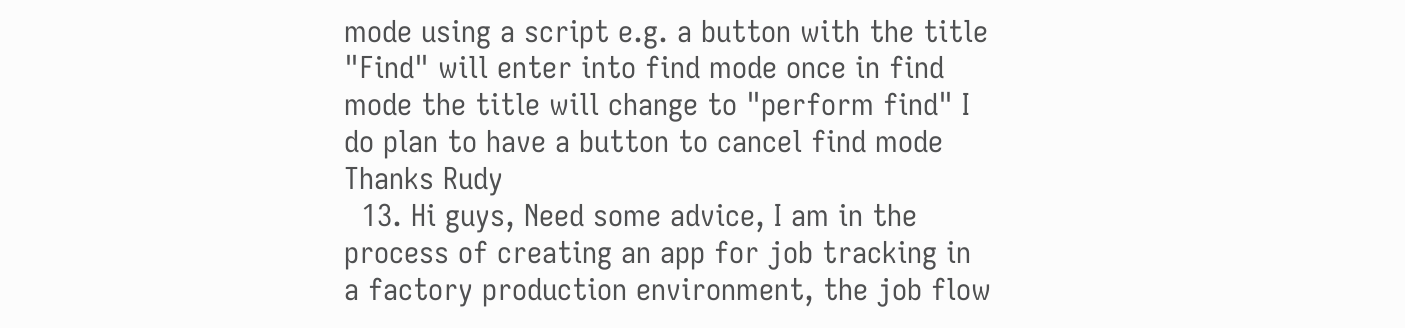mode using a script e.g. a button with the title "Find" will enter into find mode once in find mode the title will change to "perform find" I do plan to have a button to cancel find mode Thanks Rudy
  13. Hi guys, Need some advice, I am in the process of creating an app for job tracking in a factory production environment, the job flow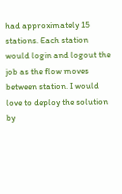had approximately 15 stations. Each station would login and logout the job as the flow moves between station. I would love to deploy the solution by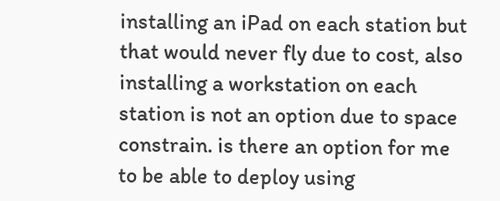installing an iPad on each station but that would never fly due to cost, also installing a workstation on each station is not an option due to space constrain. is there an option for me to be able to deploy using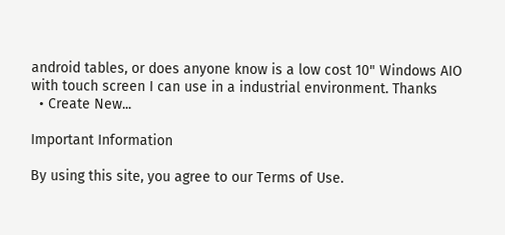android tables, or does anyone know is a low cost 10" Windows AIO with touch screen I can use in a industrial environment. Thanks
  • Create New...

Important Information

By using this site, you agree to our Terms of Use.